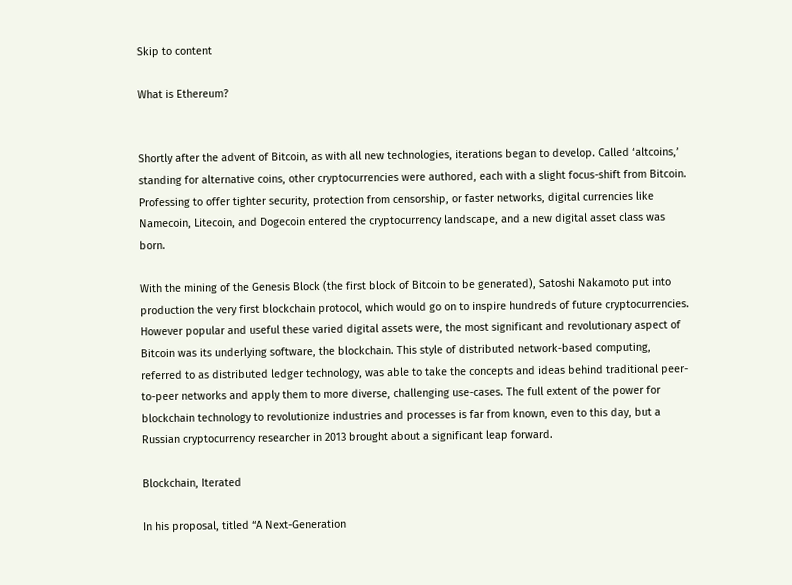Skip to content

What is Ethereum?


Shortly after the advent of Bitcoin, as with all new technologies, iterations began to develop. Called ‘altcoins,’ standing for alternative coins, other cryptocurrencies were authored, each with a slight focus-shift from Bitcoin. Professing to offer tighter security, protection from censorship, or faster networks, digital currencies like Namecoin, Litecoin, and Dogecoin entered the cryptocurrency landscape, and a new digital asset class was born.

With the mining of the Genesis Block (the first block of Bitcoin to be generated), Satoshi Nakamoto put into production the very first blockchain protocol, which would go on to inspire hundreds of future cryptocurrencies. However popular and useful these varied digital assets were, the most significant and revolutionary aspect of Bitcoin was its underlying software, the blockchain. This style of distributed network-based computing, referred to as distributed ledger technology, was able to take the concepts and ideas behind traditional peer-to-peer networks and apply them to more diverse, challenging use-cases. The full extent of the power for blockchain technology to revolutionize industries and processes is far from known, even to this day, but a Russian cryptocurrency researcher in 2013 brought about a significant leap forward.

Blockchain, Iterated

In his proposal, titled “A Next-Generation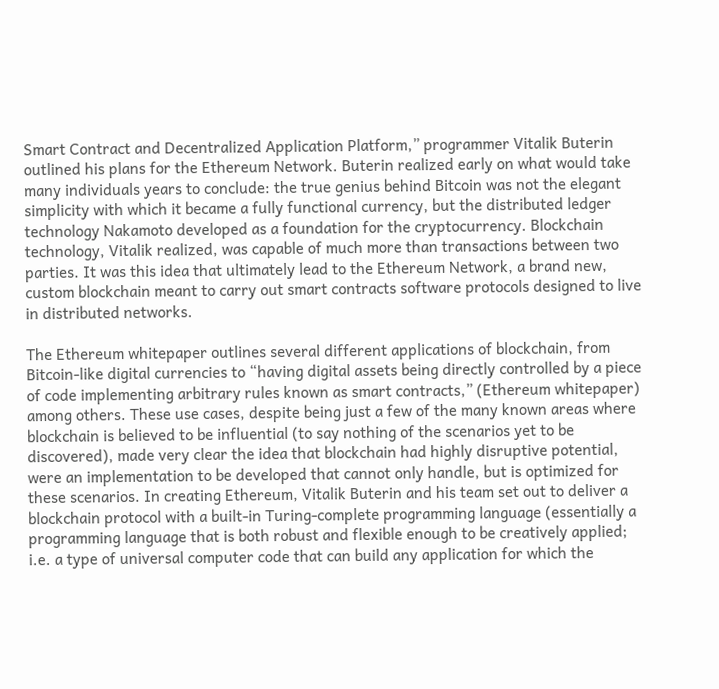Smart Contract and Decentralized Application Platform,” programmer Vitalik Buterin outlined his plans for the Ethereum Network. Buterin realized early on what would take many individuals years to conclude: the true genius behind Bitcoin was not the elegant simplicity with which it became a fully functional currency, but the distributed ledger technology Nakamoto developed as a foundation for the cryptocurrency. Blockchain technology, Vitalik realized, was capable of much more than transactions between two parties. It was this idea that ultimately lead to the Ethereum Network, a brand new, custom blockchain meant to carry out smart contracts software protocols designed to live in distributed networks.

The Ethereum whitepaper outlines several different applications of blockchain, from Bitcoin-like digital currencies to “having digital assets being directly controlled by a piece of code implementing arbitrary rules known as smart contracts,” (Ethereum whitepaper) among others. These use cases, despite being just a few of the many known areas where blockchain is believed to be influential (to say nothing of the scenarios yet to be discovered), made very clear the idea that blockchain had highly disruptive potential, were an implementation to be developed that cannot only handle, but is optimized for these scenarios. In creating Ethereum, Vitalik Buterin and his team set out to deliver a blockchain protocol with a built-in Turing-complete programming language (essentially a programming language that is both robust and flexible enough to be creatively applied; i.e. a type of universal computer code that can build any application for which the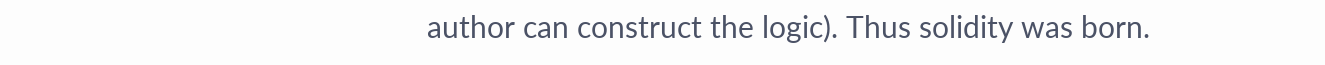author can construct the logic). Thus solidity was born.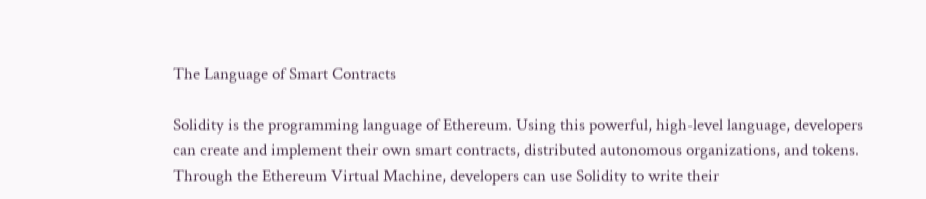The Language of Smart Contracts

Solidity is the programming language of Ethereum. Using this powerful, high-level language, developers can create and implement their own smart contracts, distributed autonomous organizations, and tokens. Through the Ethereum Virtual Machine, developers can use Solidity to write their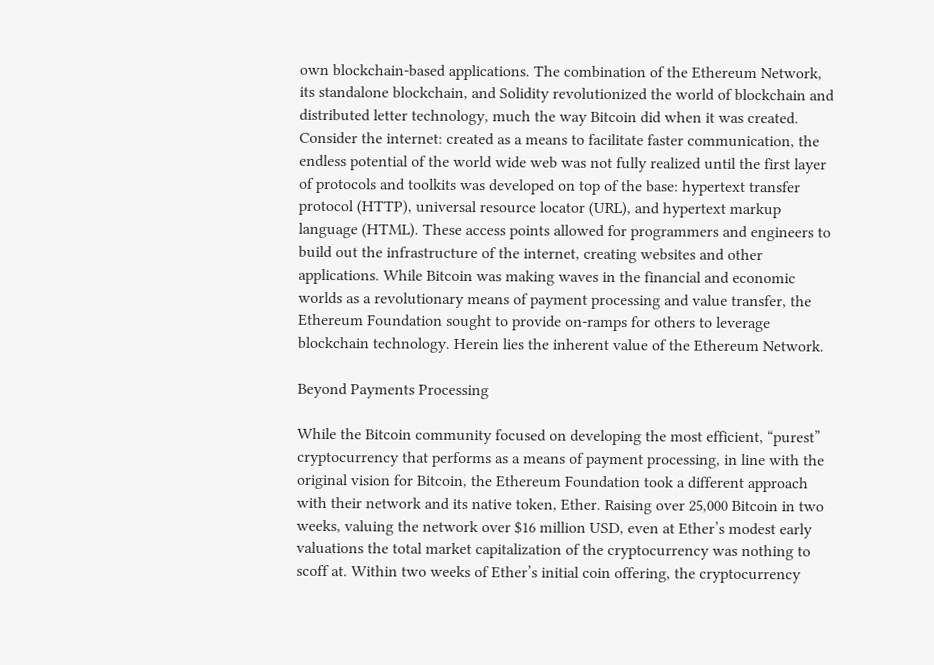own blockchain-based applications. The combination of the Ethereum Network, its standalone blockchain, and Solidity revolutionized the world of blockchain and distributed letter technology, much the way Bitcoin did when it was created. Consider the internet: created as a means to facilitate faster communication, the endless potential of the world wide web was not fully realized until the first layer of protocols and toolkits was developed on top of the base: hypertext transfer protocol (HTTP), universal resource locator (URL), and hypertext markup language (HTML). These access points allowed for programmers and engineers to build out the infrastructure of the internet, creating websites and other applications. While Bitcoin was making waves in the financial and economic worlds as a revolutionary means of payment processing and value transfer, the Ethereum Foundation sought to provide on-ramps for others to leverage blockchain technology. Herein lies the inherent value of the Ethereum Network.

Beyond Payments Processing

While the Bitcoin community focused on developing the most efficient, “purest” cryptocurrency that performs as a means of payment processing, in line with the original vision for Bitcoin, the Ethereum Foundation took a different approach with their network and its native token, Ether. Raising over 25,000 Bitcoin in two weeks, valuing the network over $16 million USD, even at Ether’s modest early valuations the total market capitalization of the cryptocurrency was nothing to scoff at. Within two weeks of Ether’s initial coin offering, the cryptocurrency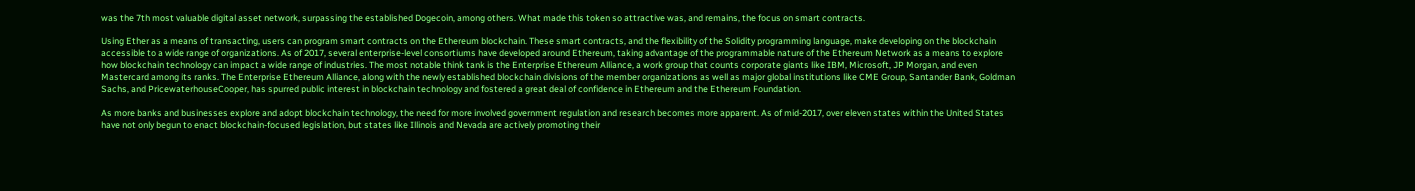was the 7th most valuable digital asset network, surpassing the established Dogecoin, among others. What made this token so attractive was, and remains, the focus on smart contracts.

Using Ether as a means of transacting, users can program smart contracts on the Ethereum blockchain. These smart contracts, and the flexibility of the Solidity programming language, make developing on the blockchain accessible to a wide range of organizations. As of 2017, several enterprise-level consortiums have developed around Ethereum, taking advantage of the programmable nature of the Ethereum Network as a means to explore how blockchain technology can impact a wide range of industries. The most notable think tank is the Enterprise Ethereum Alliance, a work group that counts corporate giants like IBM, Microsoft, JP Morgan, and even Mastercard among its ranks. The Enterprise Ethereum Alliance, along with the newly established blockchain divisions of the member organizations as well as major global institutions like CME Group, Santander Bank, Goldman Sachs, and PricewaterhouseCooper, has spurred public interest in blockchain technology and fostered a great deal of confidence in Ethereum and the Ethereum Foundation.

As more banks and businesses explore and adopt blockchain technology, the need for more involved government regulation and research becomes more apparent. As of mid-2017, over eleven states within the United States have not only begun to enact blockchain-focused legislation, but states like Illinois and Nevada are actively promoting their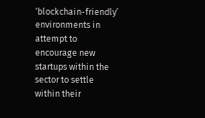‘blockchain-friendly’ environments in attempt to encourage new startups within the sector to settle within their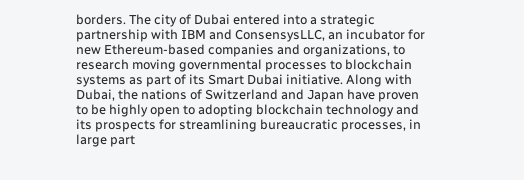borders. The city of Dubai entered into a strategic partnership with IBM and ConsensysLLC, an incubator for new Ethereum-based companies and organizations, to research moving governmental processes to blockchain systems as part of its Smart Dubai initiative. Along with Dubai, the nations of Switzerland and Japan have proven to be highly open to adopting blockchain technology and its prospects for streamlining bureaucratic processes, in large part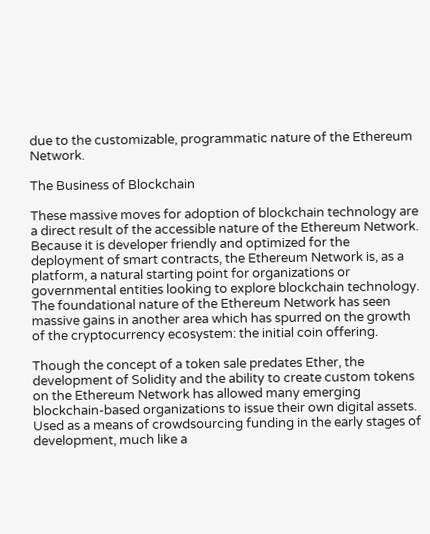due to the customizable, programmatic nature of the Ethereum Network.

The Business of Blockchain

These massive moves for adoption of blockchain technology are a direct result of the accessible nature of the Ethereum Network. Because it is developer friendly and optimized for the deployment of smart contracts, the Ethereum Network is, as a platform, a natural starting point for organizations or governmental entities looking to explore blockchain technology. The foundational nature of the Ethereum Network has seen massive gains in another area which has spurred on the growth of the cryptocurrency ecosystem: the initial coin offering.

Though the concept of a token sale predates Ether, the development of Solidity and the ability to create custom tokens on the Ethereum Network has allowed many emerging blockchain-based organizations to issue their own digital assets. Used as a means of crowdsourcing funding in the early stages of development, much like a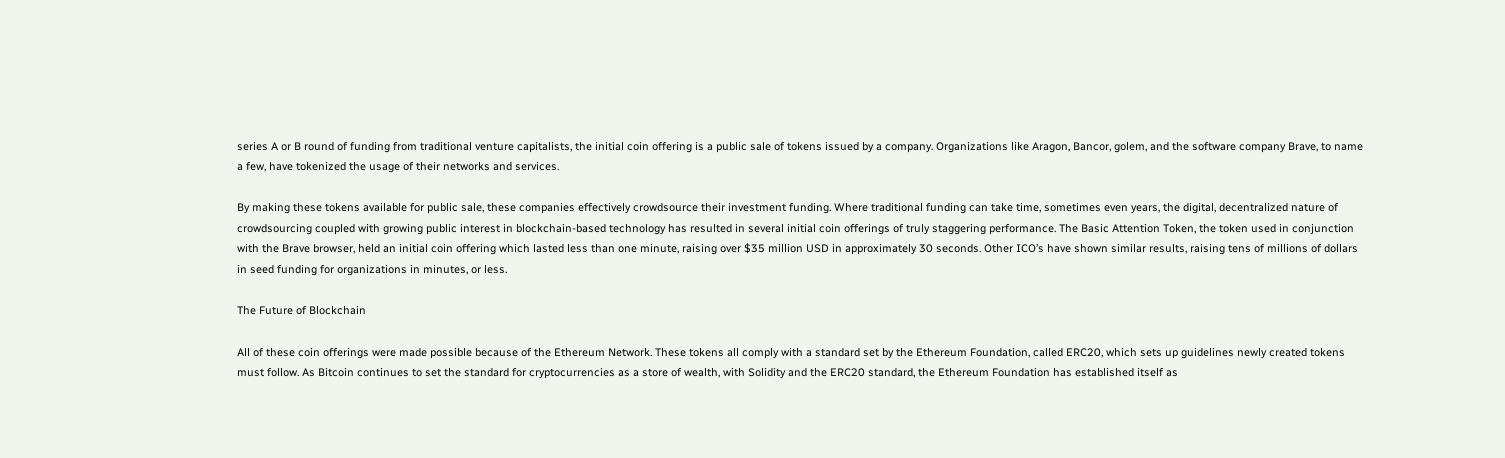series A or B round of funding from traditional venture capitalists, the initial coin offering is a public sale of tokens issued by a company. Organizations like Aragon, Bancor, golem, and the software company Brave, to name a few, have tokenized the usage of their networks and services.

By making these tokens available for public sale, these companies effectively crowdsource their investment funding. Where traditional funding can take time, sometimes even years, the digital, decentralized nature of crowdsourcing coupled with growing public interest in blockchain-based technology has resulted in several initial coin offerings of truly staggering performance. The Basic Attention Token, the token used in conjunction with the Brave browser, held an initial coin offering which lasted less than one minute, raising over $35 million USD in approximately 30 seconds. Other ICO’s have shown similar results, raising tens of millions of dollars in seed funding for organizations in minutes, or less.

The Future of Blockchain

All of these coin offerings were made possible because of the Ethereum Network. These tokens all comply with a standard set by the Ethereum Foundation, called ERC20, which sets up guidelines newly created tokens must follow. As Bitcoin continues to set the standard for cryptocurrencies as a store of wealth, with Solidity and the ERC20 standard, the Ethereum Foundation has established itself as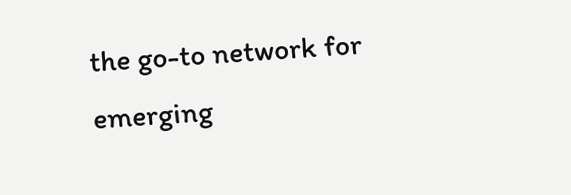the go-to network for emerging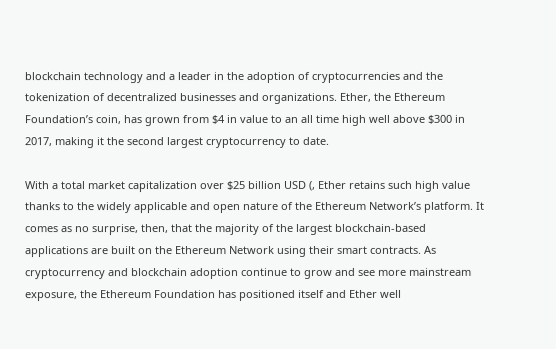blockchain technology and a leader in the adoption of cryptocurrencies and the tokenization of decentralized businesses and organizations. Ether, the Ethereum Foundation’s coin, has grown from $4 in value to an all time high well above $300 in 2017, making it the second largest cryptocurrency to date.

With a total market capitalization over $25 billion USD (, Ether retains such high value thanks to the widely applicable and open nature of the Ethereum Network’s platform. It comes as no surprise, then, that the majority of the largest blockchain-based applications are built on the Ethereum Network using their smart contracts. As cryptocurrency and blockchain adoption continue to grow and see more mainstream exposure, the Ethereum Foundation has positioned itself and Ether well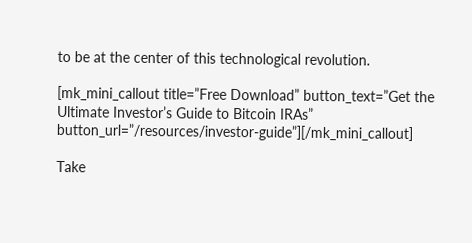to be at the center of this technological revolution.

[mk_mini_callout title=”Free Download” button_text=”Get the Ultimate Investor’s Guide to Bitcoin IRAs” button_url=”/resources/investor-guide”][/mk_mini_callout]

Take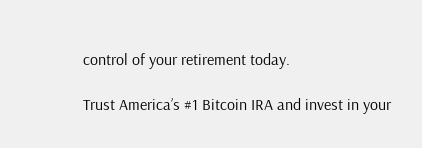control of your retirement today.

Trust America’s #1 Bitcoin IRA and invest in your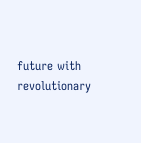future with revolutionary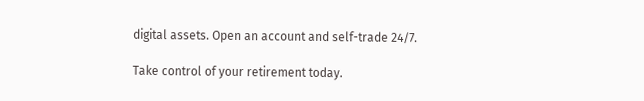digital assets. Open an account and self-trade 24/7.

Take control of your retirement today.